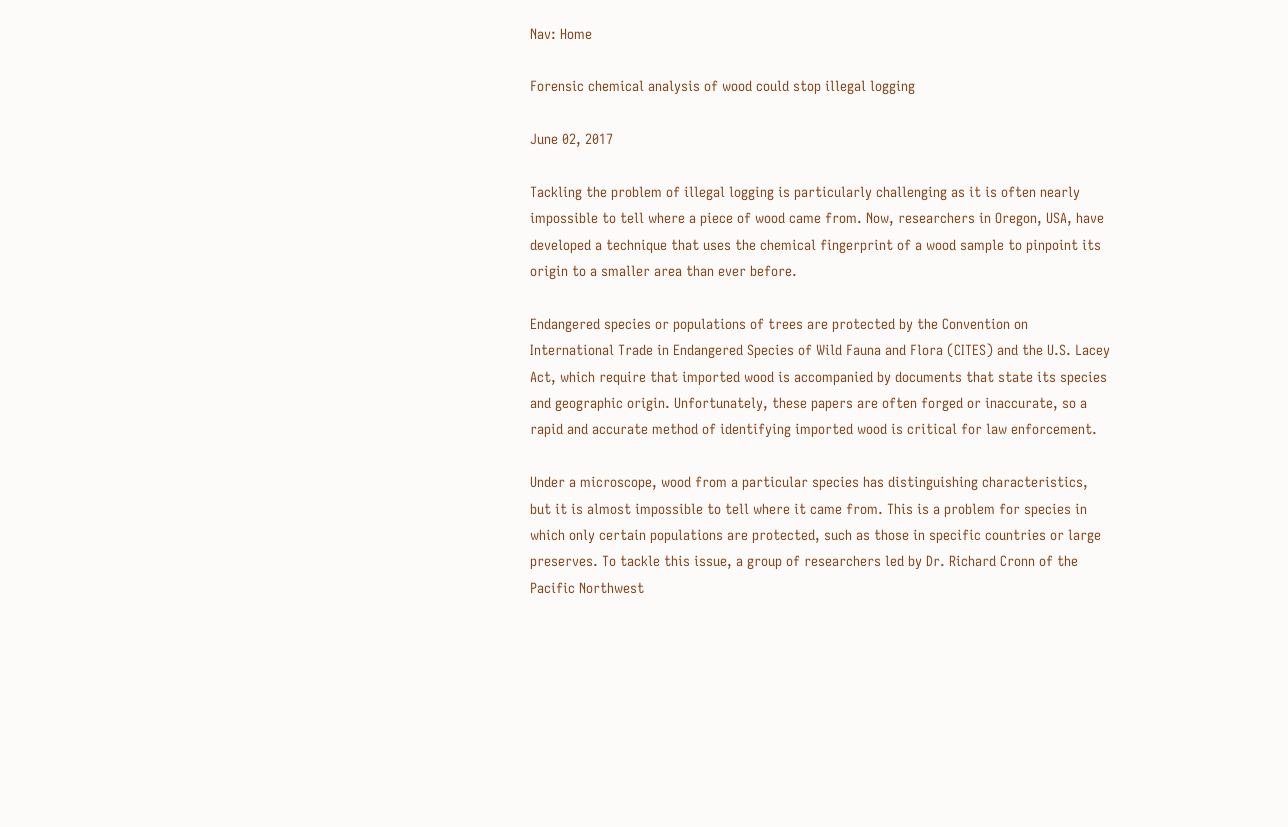Nav: Home

Forensic chemical analysis of wood could stop illegal logging

June 02, 2017

Tackling the problem of illegal logging is particularly challenging as it is often nearly impossible to tell where a piece of wood came from. Now, researchers in Oregon, USA, have developed a technique that uses the chemical fingerprint of a wood sample to pinpoint its origin to a smaller area than ever before.

Endangered species or populations of trees are protected by the Convention on International Trade in Endangered Species of Wild Fauna and Flora (CITES) and the U.S. Lacey Act, which require that imported wood is accompanied by documents that state its species and geographic origin. Unfortunately, these papers are often forged or inaccurate, so a rapid and accurate method of identifying imported wood is critical for law enforcement.

Under a microscope, wood from a particular species has distinguishing characteristics, but it is almost impossible to tell where it came from. This is a problem for species in which only certain populations are protected, such as those in specific countries or large preserves. To tackle this issue, a group of researchers led by Dr. Richard Cronn of the Pacific Northwest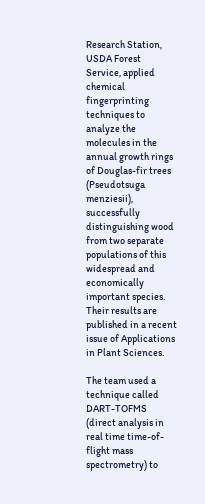Research Station, USDA Forest Service, applied chemical fingerprinting techniques to analyze the molecules in the annual growth rings of Douglas-fir trees (Pseudotsuga menziesii), successfully distinguishing wood from two separate populations of this widespread and economically important species. Their results are published in a recent issue of Applications in Plant Sciences.

The team used a technique called DART-TOFMS (direct analysis in real time time-of-flight mass spectrometry) to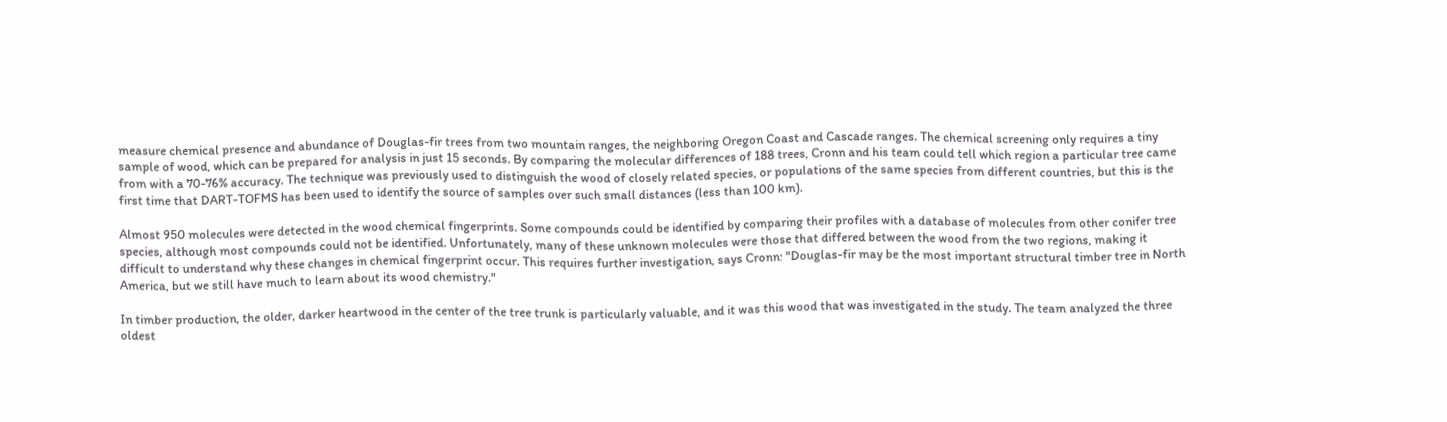measure chemical presence and abundance of Douglas-fir trees from two mountain ranges, the neighboring Oregon Coast and Cascade ranges. The chemical screening only requires a tiny sample of wood, which can be prepared for analysis in just 15 seconds. By comparing the molecular differences of 188 trees, Cronn and his team could tell which region a particular tree came from with a 70-76% accuracy. The technique was previously used to distinguish the wood of closely related species, or populations of the same species from different countries, but this is the first time that DART-TOFMS has been used to identify the source of samples over such small distances (less than 100 km).

Almost 950 molecules were detected in the wood chemical fingerprints. Some compounds could be identified by comparing their profiles with a database of molecules from other conifer tree species, although most compounds could not be identified. Unfortunately, many of these unknown molecules were those that differed between the wood from the two regions, making it difficult to understand why these changes in chemical fingerprint occur. This requires further investigation, says Cronn: "Douglas-fir may be the most important structural timber tree in North America, but we still have much to learn about its wood chemistry."

In timber production, the older, darker heartwood in the center of the tree trunk is particularly valuable, and it was this wood that was investigated in the study. The team analyzed the three oldest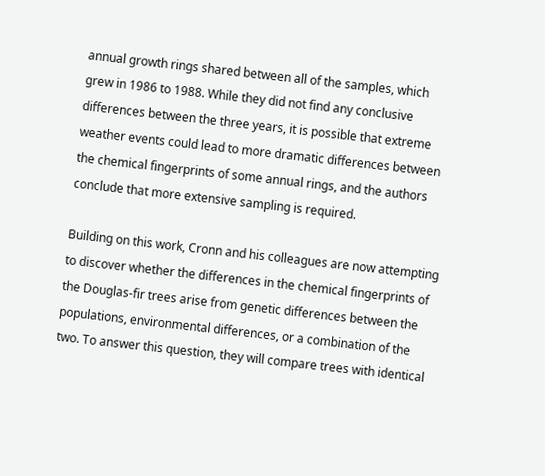annual growth rings shared between all of the samples, which grew in 1986 to 1988. While they did not find any conclusive differences between the three years, it is possible that extreme weather events could lead to more dramatic differences between the chemical fingerprints of some annual rings, and the authors conclude that more extensive sampling is required.

Building on this work, Cronn and his colleagues are now attempting to discover whether the differences in the chemical fingerprints of the Douglas-fir trees arise from genetic differences between the populations, environmental differences, or a combination of the two. To answer this question, they will compare trees with identical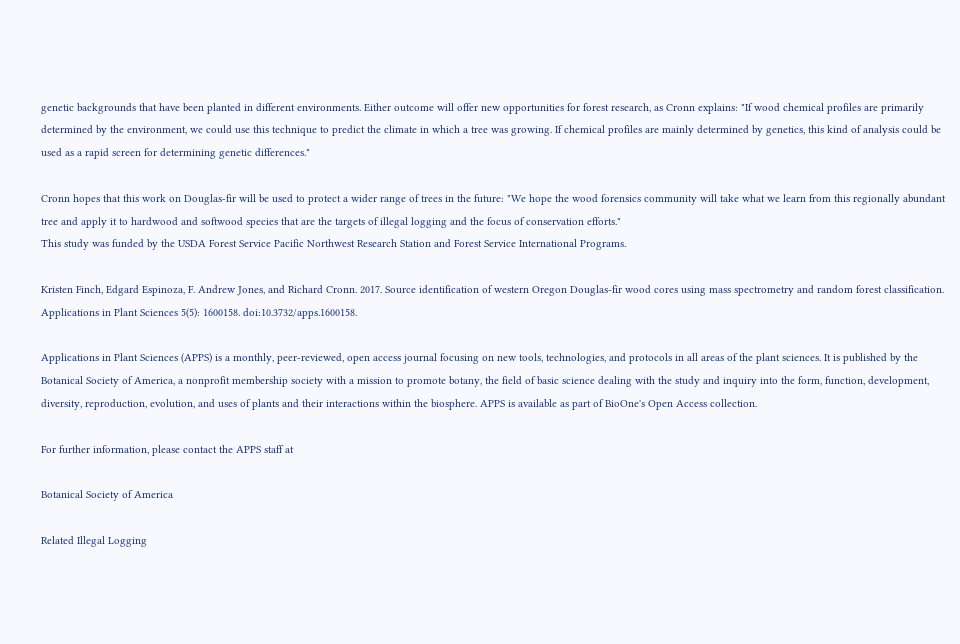genetic backgrounds that have been planted in different environments. Either outcome will offer new opportunities for forest research, as Cronn explains: "If wood chemical profiles are primarily determined by the environment, we could use this technique to predict the climate in which a tree was growing. If chemical profiles are mainly determined by genetics, this kind of analysis could be used as a rapid screen for determining genetic differences."

Cronn hopes that this work on Douglas-fir will be used to protect a wider range of trees in the future: "We hope the wood forensics community will take what we learn from this regionally abundant tree and apply it to hardwood and softwood species that are the targets of illegal logging and the focus of conservation efforts."
This study was funded by the USDA Forest Service Pacific Northwest Research Station and Forest Service International Programs.

Kristen Finch, Edgard Espinoza, F. Andrew Jones, and Richard Cronn. 2017. Source identification of western Oregon Douglas-fir wood cores using mass spectrometry and random forest classification. Applications in Plant Sciences 5(5): 1600158. doi:10.3732/apps.1600158.

Applications in Plant Sciences (APPS) is a monthly, peer-reviewed, open access journal focusing on new tools, technologies, and protocols in all areas of the plant sciences. It is published by the Botanical Society of America, a nonprofit membership society with a mission to promote botany, the field of basic science dealing with the study and inquiry into the form, function, development, diversity, reproduction, evolution, and uses of plants and their interactions within the biosphere. APPS is available as part of BioOne's Open Access collection.

For further information, please contact the APPS staff at

Botanical Society of America

Related Illegal Logging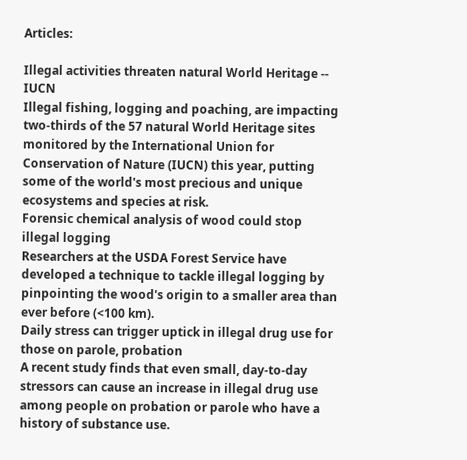Articles:

Illegal activities threaten natural World Heritage -- IUCN
Illegal fishing, logging and poaching, are impacting two-thirds of the 57 natural World Heritage sites monitored by the International Union for Conservation of Nature (IUCN) this year, putting some of the world's most precious and unique ecosystems and species at risk.
Forensic chemical analysis of wood could stop illegal logging
Researchers at the USDA Forest Service have developed a technique to tackle illegal logging by pinpointing the wood's origin to a smaller area than ever before (<100 km).
Daily stress can trigger uptick in illegal drug use for those on parole, probation
A recent study finds that even small, day-to-day stressors can cause an increase in illegal drug use among people on probation or parole who have a history of substance use.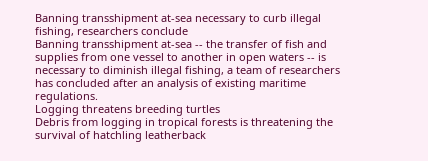Banning transshipment at-sea necessary to curb illegal fishing, researchers conclude
Banning transshipment at-sea -- the transfer of fish and supplies from one vessel to another in open waters -- is necessary to diminish illegal fishing, a team of researchers has concluded after an analysis of existing maritime regulations.
Logging threatens breeding turtles
Debris from logging in tropical forests is threatening the survival of hatchling leatherback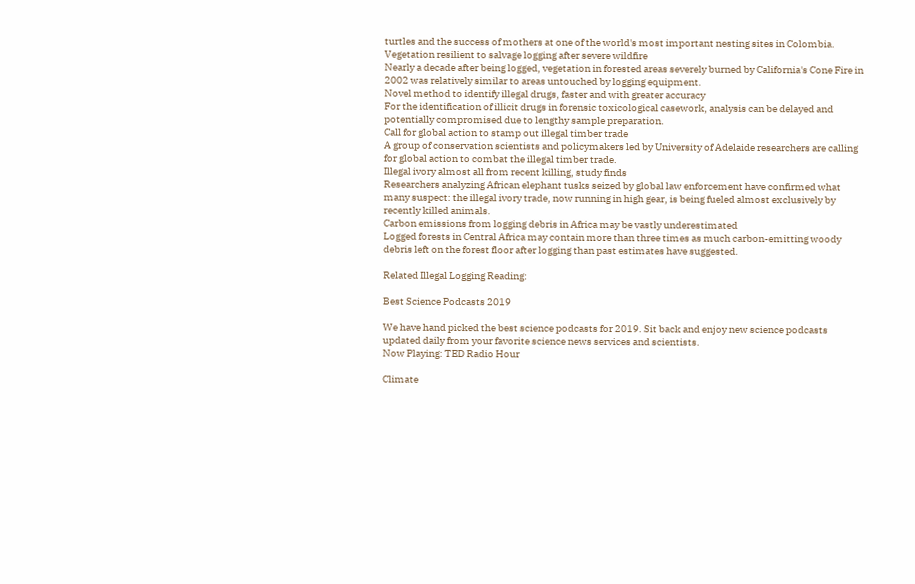turtles and the success of mothers at one of the world's most important nesting sites in Colombia.
Vegetation resilient to salvage logging after severe wildfire
Nearly a decade after being logged, vegetation in forested areas severely burned by California's Cone Fire in 2002 was relatively similar to areas untouched by logging equipment.
Novel method to identify illegal drugs, faster and with greater accuracy
For the identification of illicit drugs in forensic toxicological casework, analysis can be delayed and potentially compromised due to lengthy sample preparation.
Call for global action to stamp out illegal timber trade
A group of conservation scientists and policymakers led by University of Adelaide researchers are calling for global action to combat the illegal timber trade.
Illegal ivory almost all from recent killing, study finds
Researchers analyzing African elephant tusks seized by global law enforcement have confirmed what many suspect: the illegal ivory trade, now running in high gear, is being fueled almost exclusively by recently killed animals.
Carbon emissions from logging debris in Africa may be vastly underestimated
Logged forests in Central Africa may contain more than three times as much carbon-emitting woody debris left on the forest floor after logging than past estimates have suggested.

Related Illegal Logging Reading:

Best Science Podcasts 2019

We have hand picked the best science podcasts for 2019. Sit back and enjoy new science podcasts updated daily from your favorite science news services and scientists.
Now Playing: TED Radio Hour

Climate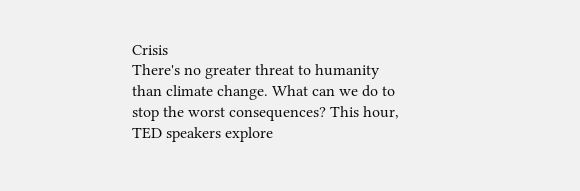Crisis
There's no greater threat to humanity than climate change. What can we do to stop the worst consequences? This hour, TED speakers explore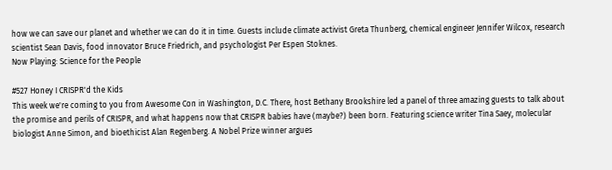how we can save our planet and whether we can do it in time. Guests include climate activist Greta Thunberg, chemical engineer Jennifer Wilcox, research scientist Sean Davis, food innovator Bruce Friedrich, and psychologist Per Espen Stoknes.
Now Playing: Science for the People

#527 Honey I CRISPR'd the Kids
This week we're coming to you from Awesome Con in Washington, D.C. There, host Bethany Brookshire led a panel of three amazing guests to talk about the promise and perils of CRISPR, and what happens now that CRISPR babies have (maybe?) been born. Featuring science writer Tina Saey, molecular biologist Anne Simon, and bioethicist Alan Regenberg. A Nobel Prize winner argues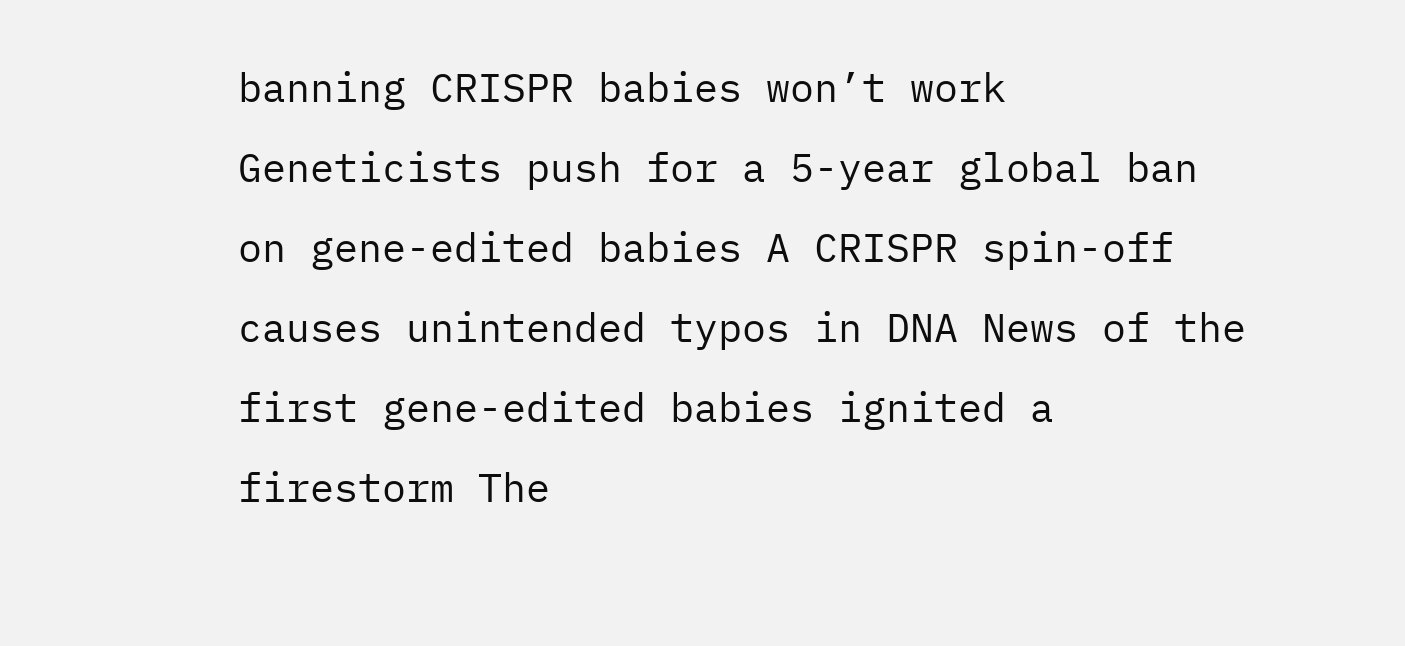banning CRISPR babies won’t work Geneticists push for a 5-year global ban on gene-edited babies A CRISPR spin-off causes unintended typos in DNA News of the first gene-edited babies ignited a firestorm The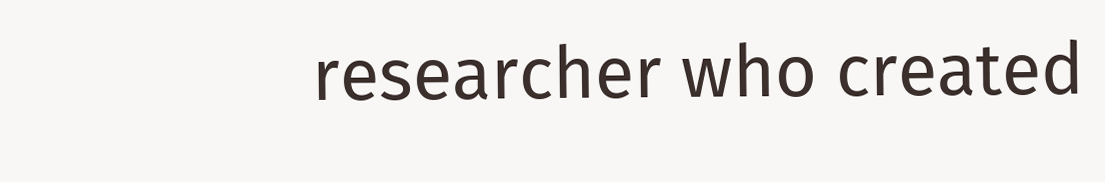researcher who created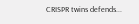CRISPR twins defends...